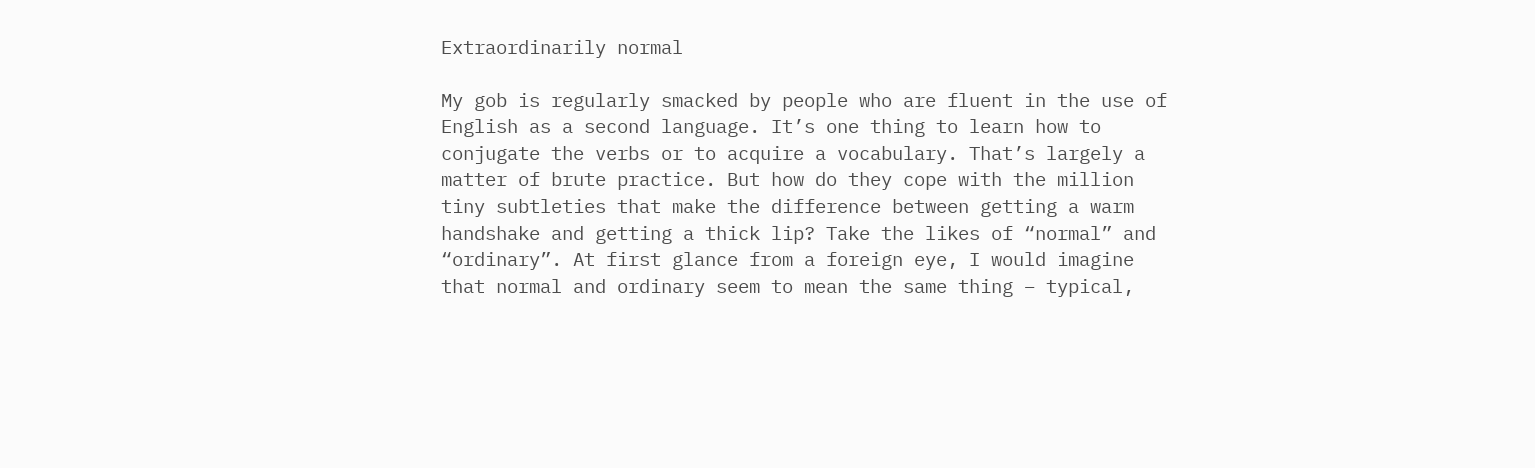Extraordinarily normal

My gob is regularly smacked by people who are fluent in the use of English as a second language. It’s one thing to learn how to conjugate the verbs or to acquire a vocabulary. That’s largely a matter of brute practice. But how do they cope with the million tiny subtleties that make the difference between getting a warm handshake and getting a thick lip? Take the likes of “normal” and “ordinary”. At first glance from a foreign eye, I would imagine that normal and ordinary seem to mean the same thing – typical,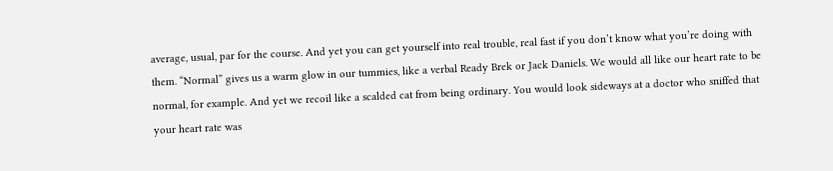average, usual, par for the course. And yet you can get yourself into real trouble, real fast if you don’t know what you’re doing with them. “Normal” gives us a warm glow in our tummies, like a verbal Ready Brek or Jack Daniels. We would all like our heart rate to be normal, for example. And yet we recoil like a scalded cat from being ordinary. You would look sideways at a doctor who sniffed that your heart rate was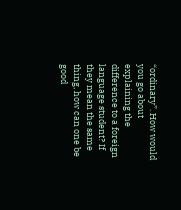“ordinary”. How would you go about explaining the difference to a foreign language student? If they mean the same thing, how can one be good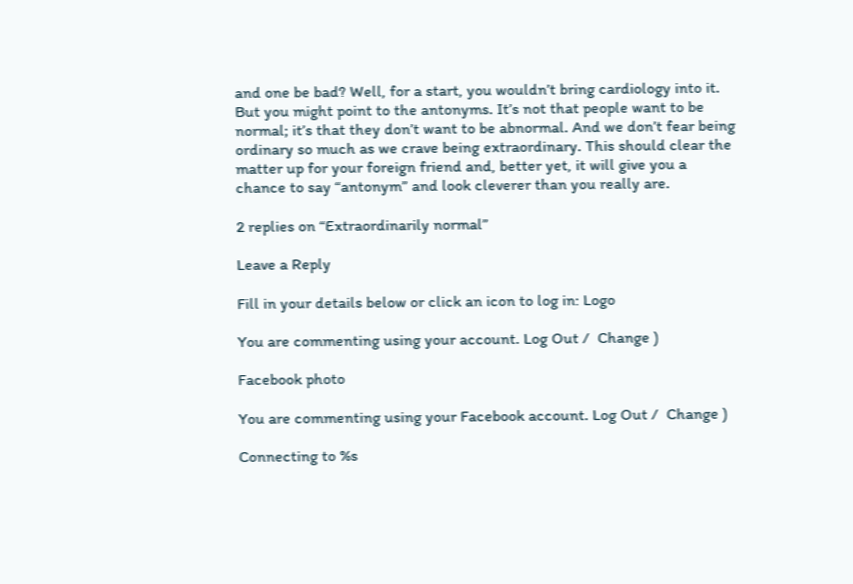and one be bad? Well, for a start, you wouldn’t bring cardiology into it. But you might point to the antonyms. It’s not that people want to be normal; it’s that they don’t want to be abnormal. And we don’t fear being ordinary so much as we crave being extraordinary. This should clear the matter up for your foreign friend and, better yet, it will give you a chance to say “antonym” and look cleverer than you really are.

2 replies on “Extraordinarily normal”

Leave a Reply

Fill in your details below or click an icon to log in: Logo

You are commenting using your account. Log Out /  Change )

Facebook photo

You are commenting using your Facebook account. Log Out /  Change )

Connecting to %s